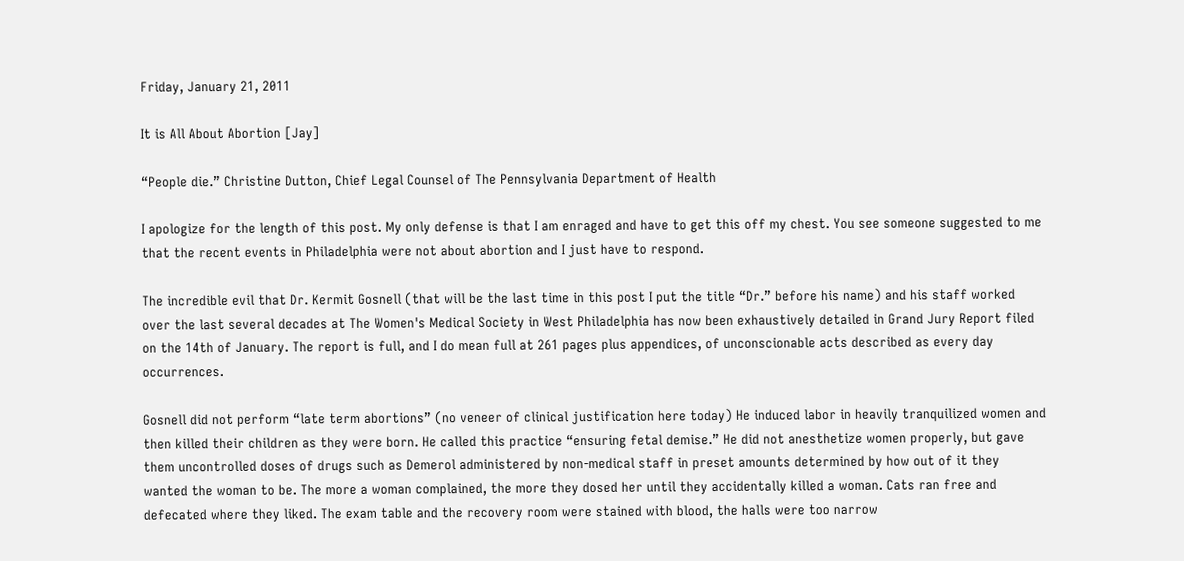Friday, January 21, 2011

It is All About Abortion [Jay]

“People die.” Christine Dutton, Chief Legal Counsel of The Pennsylvania Department of Health

I apologize for the length of this post. My only defense is that I am enraged and have to get this off my chest. You see someone suggested to me that the recent events in Philadelphia were not about abortion and I just have to respond.

The incredible evil that Dr. Kermit Gosnell (that will be the last time in this post I put the title “Dr.” before his name) and his staff worked over the last several decades at The Women's Medical Society in West Philadelphia has now been exhaustively detailed in Grand Jury Report filed on the 14th of January. The report is full, and I do mean full at 261 pages plus appendices, of unconscionable acts described as every day occurrences.

Gosnell did not perform “late term abortions” (no veneer of clinical justification here today) He induced labor in heavily tranquilized women and then killed their children as they were born. He called this practice “ensuring fetal demise.” He did not anesthetize women properly, but gave them uncontrolled doses of drugs such as Demerol administered by non-medical staff in preset amounts determined by how out of it they wanted the woman to be. The more a woman complained, the more they dosed her until they accidentally killed a woman. Cats ran free and defecated where they liked. The exam table and the recovery room were stained with blood, the halls were too narrow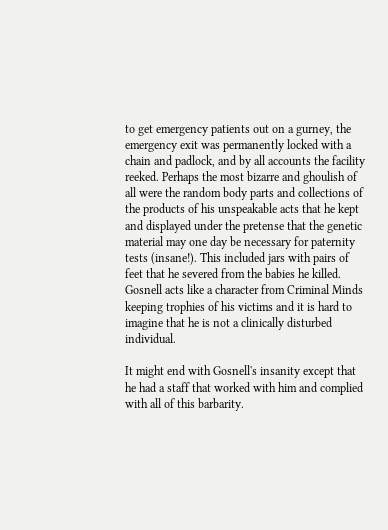to get emergency patients out on a gurney, the emergency exit was permanently locked with a chain and padlock, and by all accounts the facility reeked. Perhaps the most bizarre and ghoulish of all were the random body parts and collections of the products of his unspeakable acts that he kept and displayed under the pretense that the genetic material may one day be necessary for paternity tests (insane!). This included jars with pairs of feet that he severed from the babies he killed. Gosnell acts like a character from Criminal Minds keeping trophies of his victims and it is hard to imagine that he is not a clinically disturbed individual.

It might end with Gosnell's insanity except that he had a staff that worked with him and complied with all of this barbarity.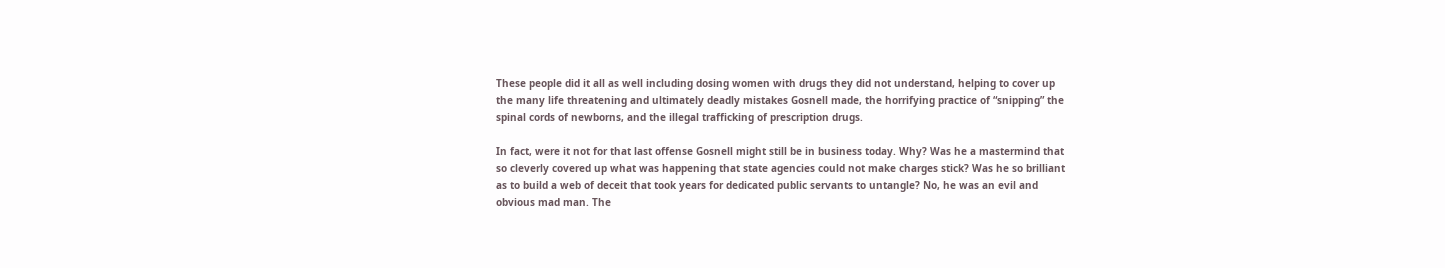These people did it all as well including dosing women with drugs they did not understand, helping to cover up the many life threatening and ultimately deadly mistakes Gosnell made, the horrifying practice of “snipping” the spinal cords of newborns, and the illegal trafficking of prescription drugs.

In fact, were it not for that last offense Gosnell might still be in business today. Why? Was he a mastermind that so cleverly covered up what was happening that state agencies could not make charges stick? Was he so brilliant as to build a web of deceit that took years for dedicated public servants to untangle? No, he was an evil and obvious mad man. The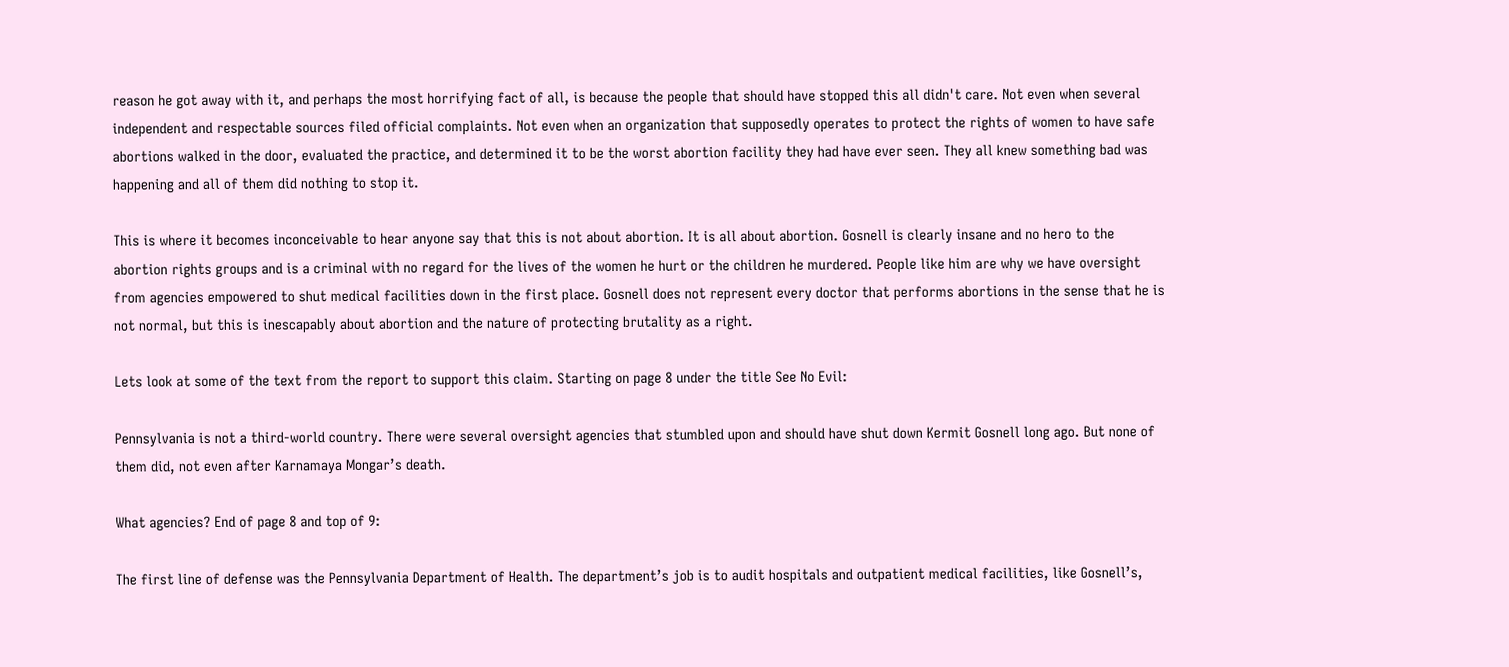reason he got away with it, and perhaps the most horrifying fact of all, is because the people that should have stopped this all didn't care. Not even when several independent and respectable sources filed official complaints. Not even when an organization that supposedly operates to protect the rights of women to have safe abortions walked in the door, evaluated the practice, and determined it to be the worst abortion facility they had have ever seen. They all knew something bad was happening and all of them did nothing to stop it.

This is where it becomes inconceivable to hear anyone say that this is not about abortion. It is all about abortion. Gosnell is clearly insane and no hero to the abortion rights groups and is a criminal with no regard for the lives of the women he hurt or the children he murdered. People like him are why we have oversight from agencies empowered to shut medical facilities down in the first place. Gosnell does not represent every doctor that performs abortions in the sense that he is not normal, but this is inescapably about abortion and the nature of protecting brutality as a right.

Lets look at some of the text from the report to support this claim. Starting on page 8 under the title See No Evil:

Pennsylvania is not a third-world country. There were several oversight agencies that stumbled upon and should have shut down Kermit Gosnell long ago. But none of them did, not even after Karnamaya Mongar’s death.

What agencies? End of page 8 and top of 9:

The first line of defense was the Pennsylvania Department of Health. The department’s job is to audit hospitals and outpatient medical facilities, like Gosnell’s,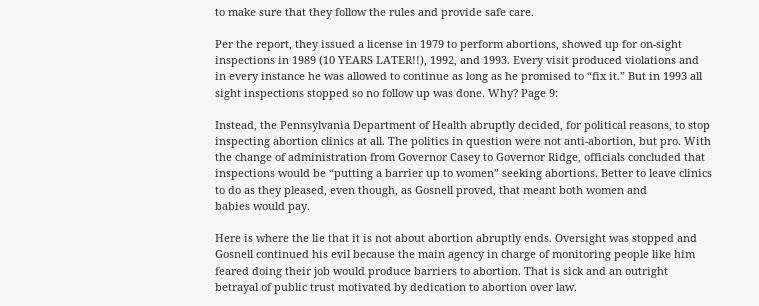to make sure that they follow the rules and provide safe care.

Per the report, they issued a license in 1979 to perform abortions, showed up for on-sight inspections in 1989 (10 YEARS LATER!!), 1992, and 1993. Every visit produced violations and in every instance he was allowed to continue as long as he promised to “fix it.” But in 1993 all sight inspections stopped so no follow up was done. Why? Page 9:

Instead, the Pennsylvania Department of Health abruptly decided, for political reasons, to stop inspecting abortion clinics at all. The politics in question were not anti-abortion, but pro. With the change of administration from Governor Casey to Governor Ridge, officials concluded that inspections would be “putting a barrier up to women” seeking abortions. Better to leave clinics to do as they pleased, even though, as Gosnell proved, that meant both women and
babies would pay.

Here is where the lie that it is not about abortion abruptly ends. Oversight was stopped and Gosnell continued his evil because the main agency in charge of monitoring people like him feared doing their job would produce barriers to abortion. That is sick and an outright betrayal of public trust motivated by dedication to abortion over law.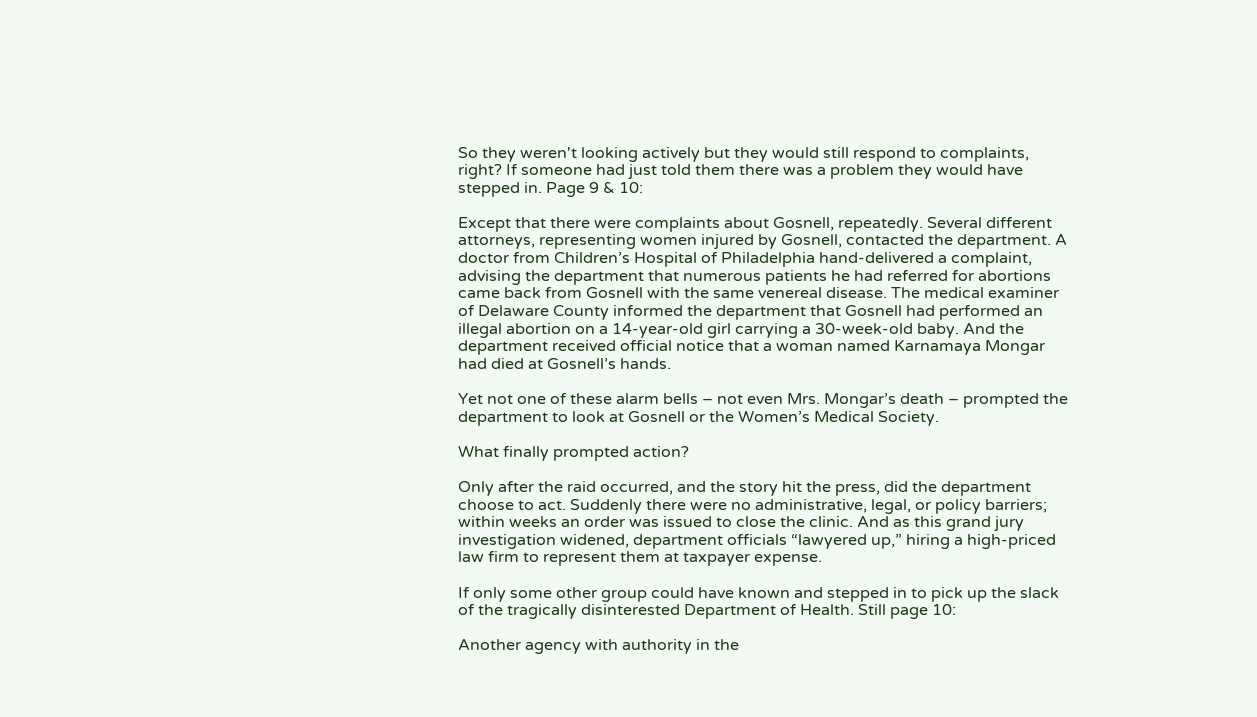So they weren't looking actively but they would still respond to complaints, right? If someone had just told them there was a problem they would have stepped in. Page 9 & 10:

Except that there were complaints about Gosnell, repeatedly. Several different attorneys, representing women injured by Gosnell, contacted the department. A doctor from Children’s Hospital of Philadelphia hand-delivered a complaint, advising the department that numerous patients he had referred for abortions came back from Gosnell with the same venereal disease. The medical examiner of Delaware County informed the department that Gosnell had performed an illegal abortion on a 14-year-old girl carrying a 30-week-old baby. And the department received official notice that a woman named Karnamaya Mongar had died at Gosnell’s hands.

Yet not one of these alarm bells – not even Mrs. Mongar’s death – prompted the department to look at Gosnell or the Women’s Medical Society.

What finally prompted action?

Only after the raid occurred, and the story hit the press, did the department choose to act. Suddenly there were no administrative, legal, or policy barriers; within weeks an order was issued to close the clinic. And as this grand jury investigation widened, department officials “lawyered up,” hiring a high-priced law firm to represent them at taxpayer expense.

If only some other group could have known and stepped in to pick up the slack of the tragically disinterested Department of Health. Still page 10:

Another agency with authority in the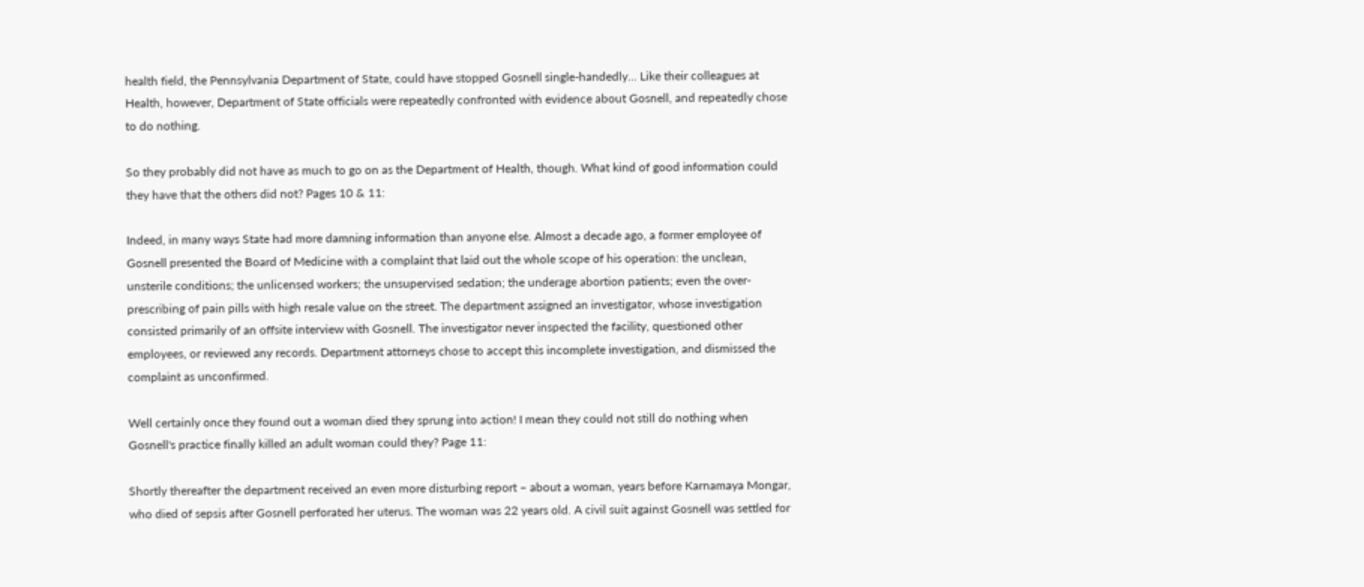health field, the Pennsylvania Department of State, could have stopped Gosnell single-handedly... Like their colleagues at Health, however, Department of State officials were repeatedly confronted with evidence about Gosnell, and repeatedly chose to do nothing.

So they probably did not have as much to go on as the Department of Health, though. What kind of good information could they have that the others did not? Pages 10 & 11:

Indeed, in many ways State had more damning information than anyone else. Almost a decade ago, a former employee of Gosnell presented the Board of Medicine with a complaint that laid out the whole scope of his operation: the unclean, unsterile conditions; the unlicensed workers; the unsupervised sedation; the underage abortion patients; even the over-prescribing of pain pills with high resale value on the street. The department assigned an investigator, whose investigation consisted primarily of an offsite interview with Gosnell. The investigator never inspected the facility, questioned other employees, or reviewed any records. Department attorneys chose to accept this incomplete investigation, and dismissed the complaint as unconfirmed.

Well certainly once they found out a woman died they sprung into action! I mean they could not still do nothing when Gosnell's practice finally killed an adult woman could they? Page 11:

Shortly thereafter the department received an even more disturbing report – about a woman, years before Karnamaya Mongar, who died of sepsis after Gosnell perforated her uterus. The woman was 22 years old. A civil suit against Gosnell was settled for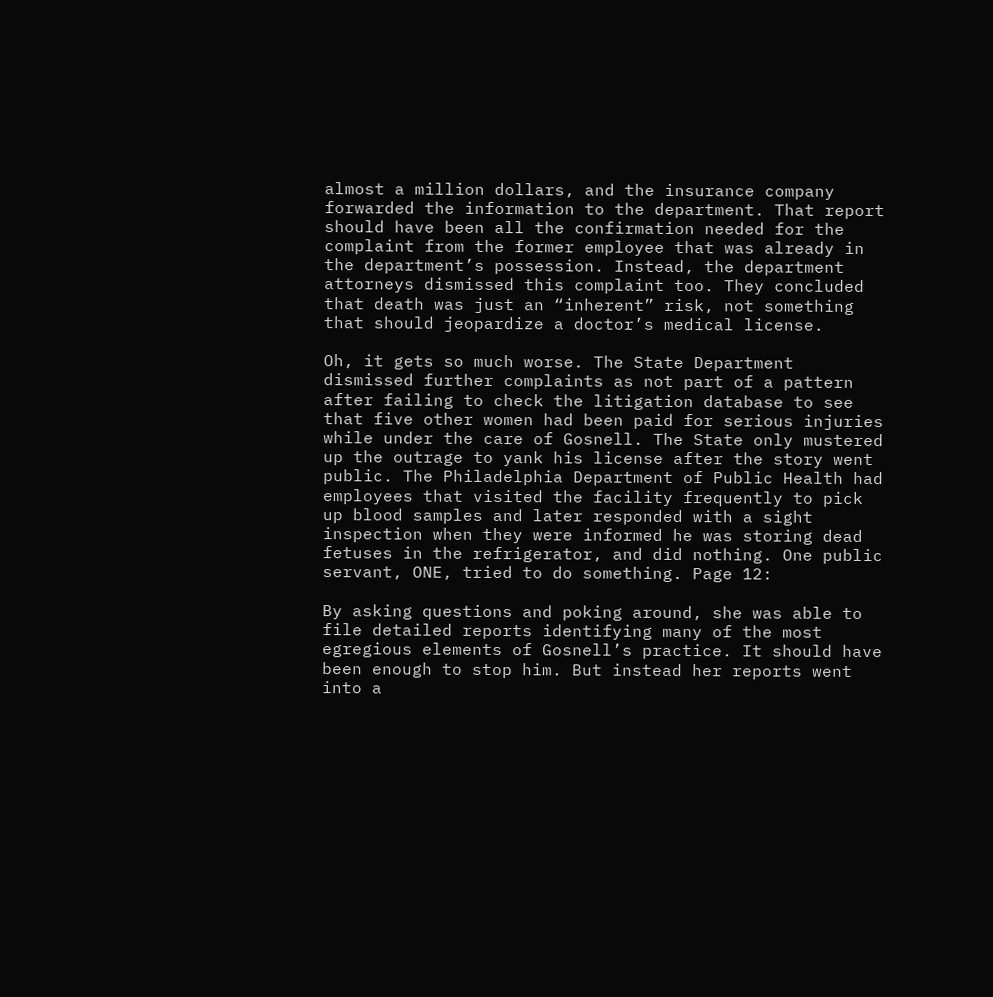almost a million dollars, and the insurance company forwarded the information to the department. That report should have been all the confirmation needed for the complaint from the former employee that was already in the department’s possession. Instead, the department attorneys dismissed this complaint too. They concluded that death was just an “inherent” risk, not something that should jeopardize a doctor’s medical license.

Oh, it gets so much worse. The State Department dismissed further complaints as not part of a pattern after failing to check the litigation database to see that five other women had been paid for serious injuries while under the care of Gosnell. The State only mustered up the outrage to yank his license after the story went public. The Philadelphia Department of Public Health had employees that visited the facility frequently to pick up blood samples and later responded with a sight inspection when they were informed he was storing dead fetuses in the refrigerator, and did nothing. One public servant, ONE, tried to do something. Page 12:

By asking questions and poking around, she was able to file detailed reports identifying many of the most egregious elements of Gosnell’s practice. It should have been enough to stop him. But instead her reports went into a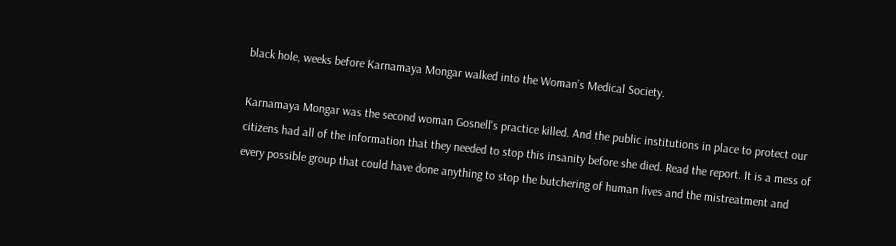black hole, weeks before Karnamaya Mongar walked into the Woman’s Medical Society.

Karnamaya Mongar was the second woman Gosnell's practice killed. And the public institutions in place to protect our citizens had all of the information that they needed to stop this insanity before she died. Read the report. It is a mess of every possible group that could have done anything to stop the butchering of human lives and the mistreatment and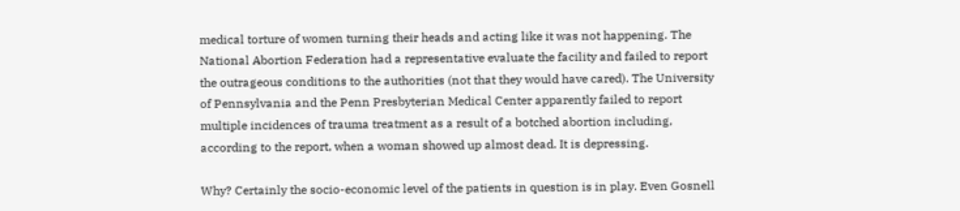medical torture of women turning their heads and acting like it was not happening. The National Abortion Federation had a representative evaluate the facility and failed to report the outrageous conditions to the authorities (not that they would have cared). The University of Pennsylvania and the Penn Presbyterian Medical Center apparently failed to report multiple incidences of trauma treatment as a result of a botched abortion including, according to the report, when a woman showed up almost dead. It is depressing.

Why? Certainly the socio-economic level of the patients in question is in play. Even Gosnell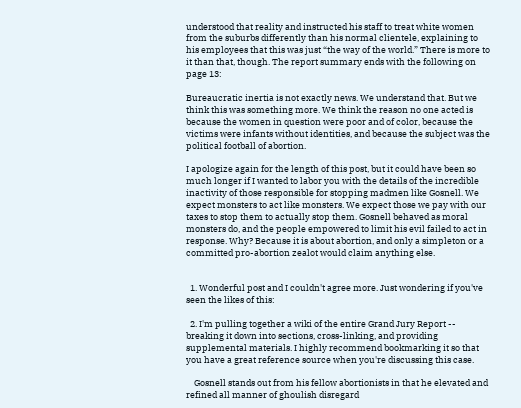understood that reality and instructed his staff to treat white women from the suburbs differently than his normal clientele, explaining to his employees that this was just “the way of the world.” There is more to it than that, though. The report summary ends with the following on page 13:

Bureaucratic inertia is not exactly news. We understand that. But we think this was something more. We think the reason no one acted is because the women in question were poor and of color, because the victims were infants without identities, and because the subject was the political football of abortion.

I apologize again for the length of this post, but it could have been so much longer if I wanted to labor you with the details of the incredible inactivity of those responsible for stopping madmen like Gosnell. We expect monsters to act like monsters. We expect those we pay with our taxes to stop them to actually stop them. Gosnell behaved as moral monsters do, and the people empowered to limit his evil failed to act in response. Why? Because it is about abortion, and only a simpleton or a committed pro-abortion zealot would claim anything else.


  1. Wonderful post and I couldn't agree more. Just wondering if you've seen the likes of this:

  2. I'm pulling together a wiki of the entire Grand Jury Report -- breaking it down into sections, cross-linking, and providing supplemental materials. I highly recommend bookmarking it so that you have a great reference source when you're discussing this case.

    Gosnell stands out from his fellow abortionists in that he elevated and refined all manner of ghoulish disregard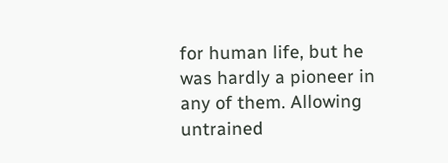for human life, but he was hardly a pioneer in any of them. Allowing untrained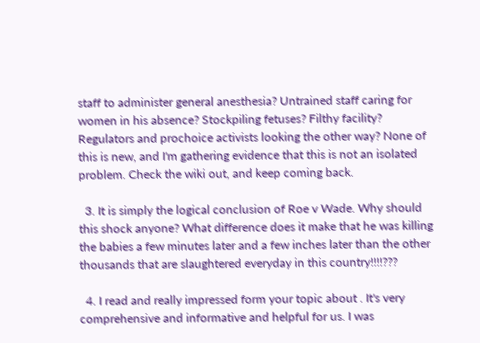staff to administer general anesthesia? Untrained staff caring for women in his absence? Stockpiling fetuses? Filthy facility? Regulators and prochoice activists looking the other way? None of this is new, and I'm gathering evidence that this is not an isolated problem. Check the wiki out, and keep coming back.

  3. It is simply the logical conclusion of Roe v Wade. Why should this shock anyone? What difference does it make that he was killing the babies a few minutes later and a few inches later than the other thousands that are slaughtered everyday in this country!!!!???

  4. I read and really impressed form your topic about . It's very comprehensive and informative and helpful for us. I was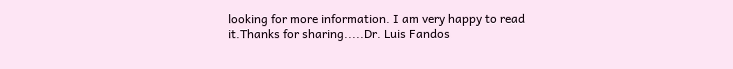looking for more information. I am very happy to read it.Thanks for sharing.....Dr. Luis Fandos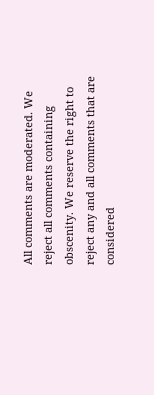All comments are moderated. We reject all comments containing obscenity. We reserve the right to reject any and all comments that are considered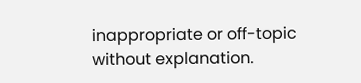inappropriate or off-topic without explanation.